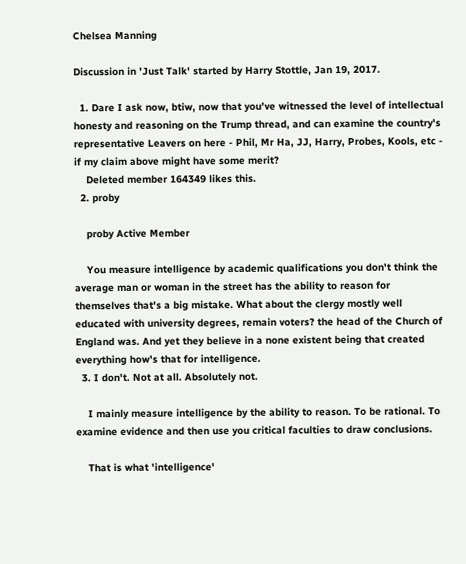Chelsea Manning

Discussion in 'Just Talk' started by Harry Stottle, Jan 19, 2017.

  1. Dare I ask now, btiw, now that you've witnessed the level of intellectual honesty and reasoning on the Trump thread, and can examine the country's representative Leavers on here - Phil, Mr Ha, JJ, Harry, Probes, Kools, etc - if my claim above might have some merit?
    Deleted member 164349 likes this.
  2. proby

    proby Active Member

    You measure intelligence by academic qualifications you don't think the average man or woman in the street has the ability to reason for themselves that's a big mistake. What about the clergy mostly well educated with university degrees, remain voters? the head of the Church of England was. And yet they believe in a none existent being that created everything how's that for intelligence.
  3. I don't. Not at all. Absolutely not.

    I mainly measure intelligence by the ability to reason. To be rational. To examine evidence and then use you critical faculties to draw conclusions.

    That is what 'intelligence'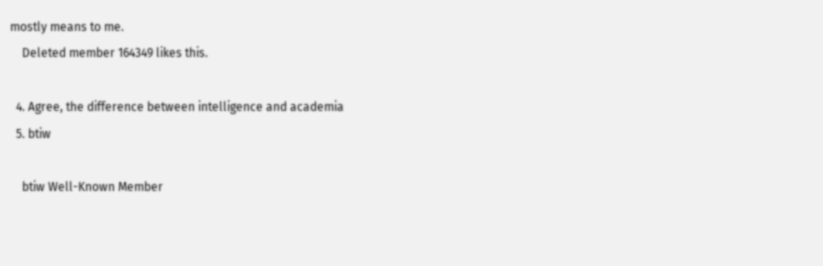mostly means to me.
    Deleted member 164349 likes this.

  4. Agree, the difference between intelligence and academia
  5. btiw

    btiw Well-Known Member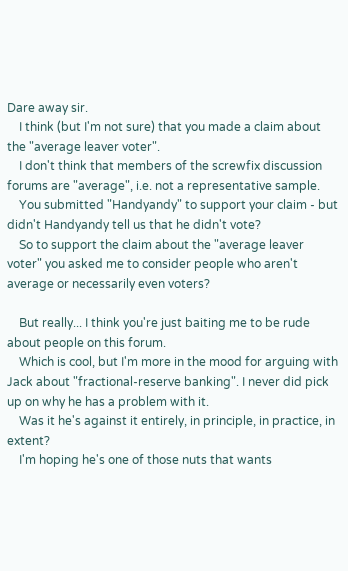Dare away sir.
    I think (but I'm not sure) that you made a claim about the "average leaver voter".
    I don't think that members of the screwfix discussion forums are "average", i.e. not a representative sample.
    You submitted "Handyandy" to support your claim - but didn't Handyandy tell us that he didn't vote?
    So to support the claim about the "average leaver voter" you asked me to consider people who aren't average or necessarily even voters?

    But really... I think you're just baiting me to be rude about people on this forum.
    Which is cool, but I'm more in the mood for arguing with Jack about "fractional-reserve banking". I never did pick up on why he has a problem with it.
    Was it he's against it entirely, in principle, in practice, in extent?
    I'm hoping he's one of those nuts that wants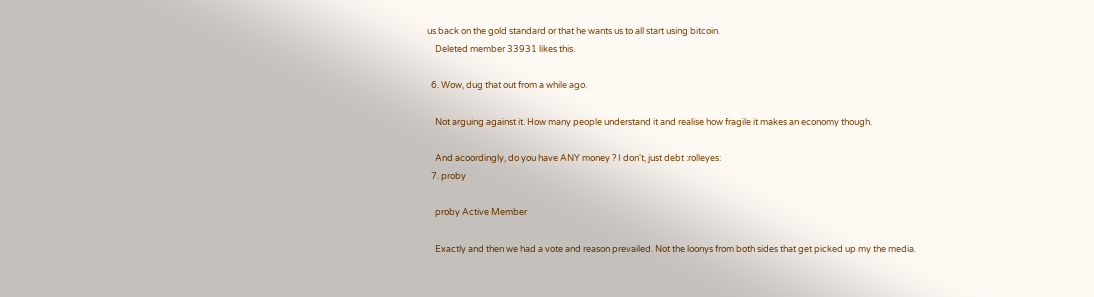us back on the gold standard or that he wants us to all start using bitcoin.
    Deleted member 33931 likes this.

  6. Wow, dug that out from a while ago.

    Not arguing against it. How many people understand it and realise how fragile it makes an economy though.

    And acoordingly, do you have ANY money ? I don't, just debt :rolleyes:
  7. proby

    proby Active Member

    Exactly and then we had a vote and reason prevailed. Not the loonys from both sides that get picked up my the media.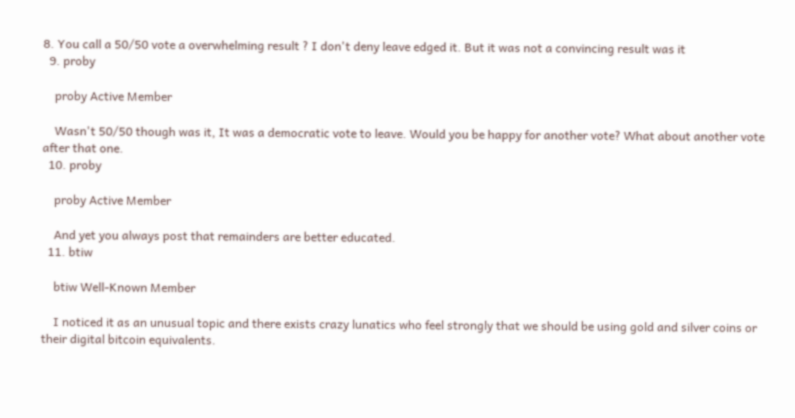8. You call a 50/50 vote a overwhelming result ? I don't deny leave edged it. But it was not a convincing result was it
  9. proby

    proby Active Member

    Wasn't 50/50 though was it, It was a democratic vote to leave. Would you be happy for another vote? What about another vote after that one.
  10. proby

    proby Active Member

    And yet you always post that remainders are better educated.
  11. btiw

    btiw Well-Known Member

    I noticed it as an unusual topic and there exists crazy lunatics who feel strongly that we should be using gold and silver coins or their digital bitcoin equivalents.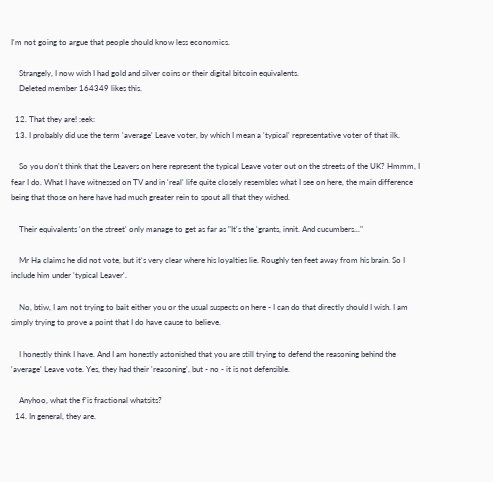I'm not going to argue that people should know less economics.

    Strangely, I now wish I had gold and silver coins or their digital bitcoin equivalents.
    Deleted member 164349 likes this.

  12. That they are! :eek:
  13. I probably did use the term 'average' Leave voter, by which I mean a 'typical' representative voter of that ilk.

    So you don't think that the Leavers on here represent the typical Leave voter out on the streets of the UK? Hmmm, I fear I do. What I have witnessed on TV and in 'real' life quite closely resembles what I see on here, the main difference being that those on here have had much greater rein to spout all that they wished.

    Their equivalents 'on the street' only manage to get as far as "It's the 'grants, innit. And cucumbers..."

    Mr Ha claims he did not vote, but it's very clear where his loyalties lie. Roughly ten feet away from his brain. So I include him under 'typical Leaver'.

    No, btiw, I am not trying to bait either you or the usual suspects on here - I can do that directly should I wish. I am simply trying to prove a point that I do have cause to believe.

    I honestly think I have. And I am honestly astonished that you are still trying to defend the reasoning behind the 'average' Leave vote. Yes, they had their 'reasoning', but - no - it is not defensible.

    Anyhoo, what the f'is fractional whatsits?
  14. In general, they are.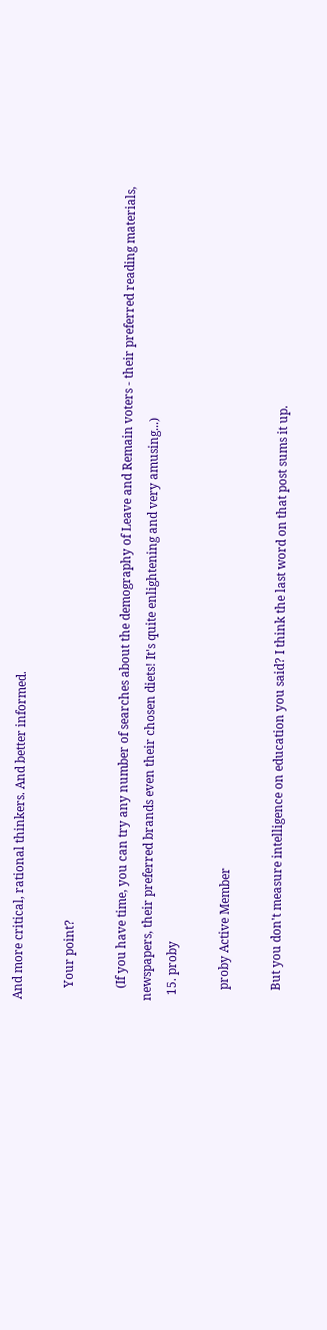And more critical, rational thinkers. And better informed.

    Your point?

    (If you have time, you can try any number of searches about the demography of Leave and Remain voters - their preferred reading materials, newspapers, their preferred brands even their chosen diets! It's quite enlightening and very amusing...)
  15. proby

    proby Active Member

    But you don't measure intelligence on education you said? I think the last word on that post sums it up.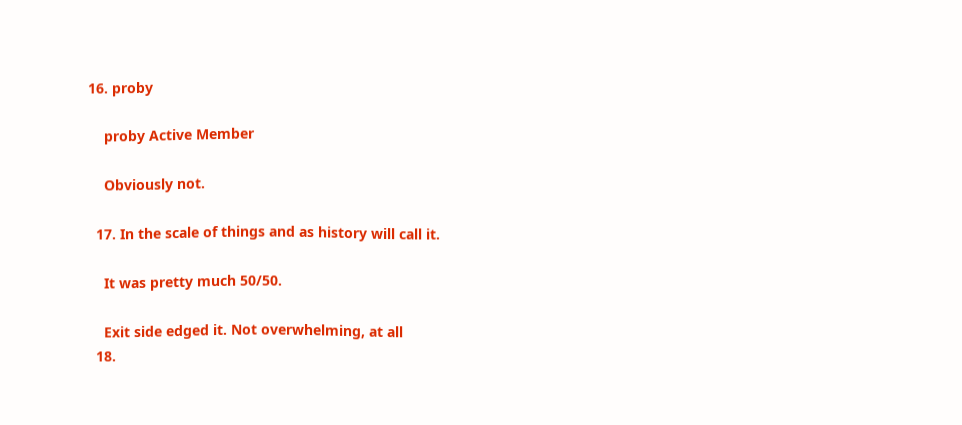16. proby

    proby Active Member

    Obviously not.

  17. In the scale of things and as history will call it.

    It was pretty much 50/50.

    Exit side edged it. Not overwhelming, at all
  18.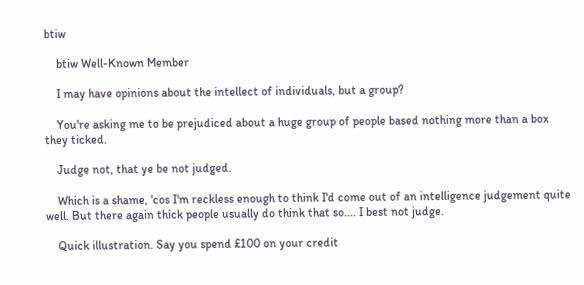btiw

    btiw Well-Known Member

    I may have opinions about the intellect of individuals, but a group?

    You're asking me to be prejudiced about a huge group of people based nothing more than a box they ticked.

    Judge not, that ye be not judged.

    Which is a shame, 'cos I'm reckless enough to think I'd come out of an intelligence judgement quite well. But there again thick people usually do think that so.... I best not judge.

    Quick illustration. Say you spend £100 on your credit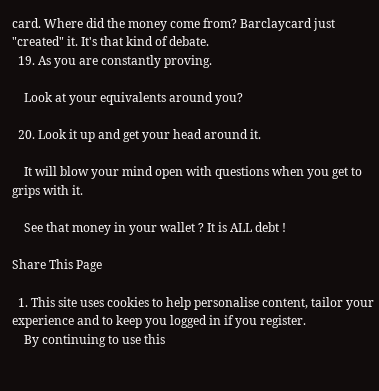card. Where did the money come from? Barclaycard just "created" it. It's that kind of debate.
  19. As you are constantly proving.

    Look at your equivalents around you?

  20. Look it up and get your head around it.

    It will blow your mind open with questions when you get to grips with it.

    See that money in your wallet ? It is ALL debt !

Share This Page

  1. This site uses cookies to help personalise content, tailor your experience and to keep you logged in if you register.
    By continuing to use this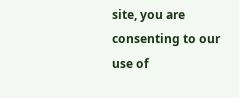site, you are consenting to our use of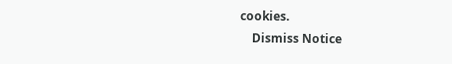cookies.
    Dismiss Notice